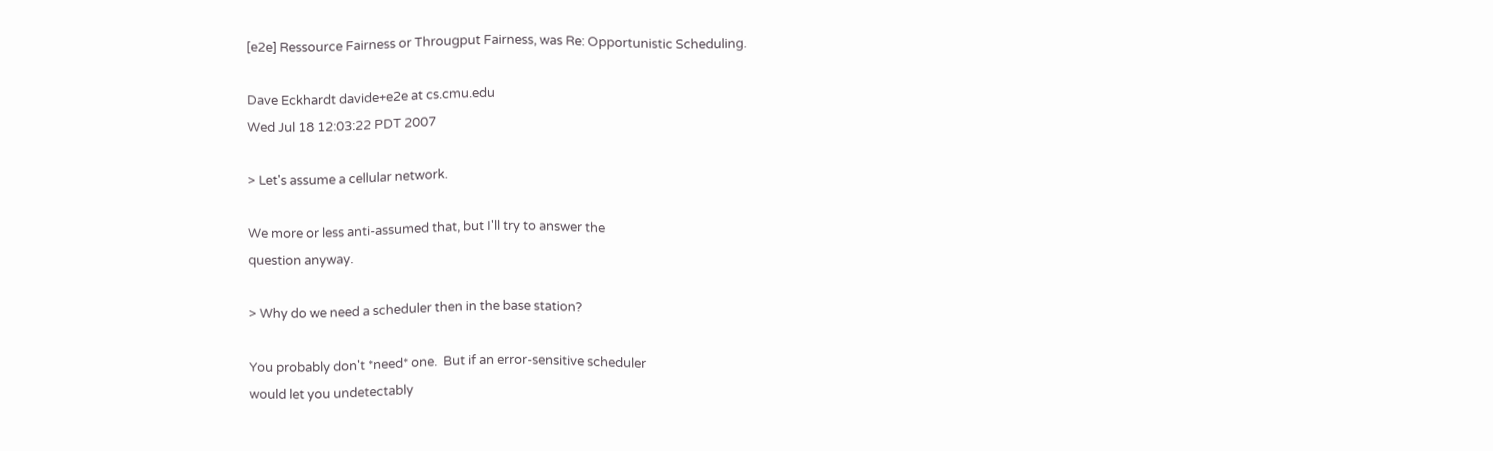[e2e] Ressource Fairness or Througput Fairness, was Re: Opportunistic Scheduling.

Dave Eckhardt davide+e2e at cs.cmu.edu
Wed Jul 18 12:03:22 PDT 2007

> Let's assume a cellular network.

We more or less anti-assumed that, but I'll try to answer the
question anyway.

> Why do we need a scheduler then in the base station?

You probably don't *need* one.  But if an error-sensitive scheduler
would let you undetectably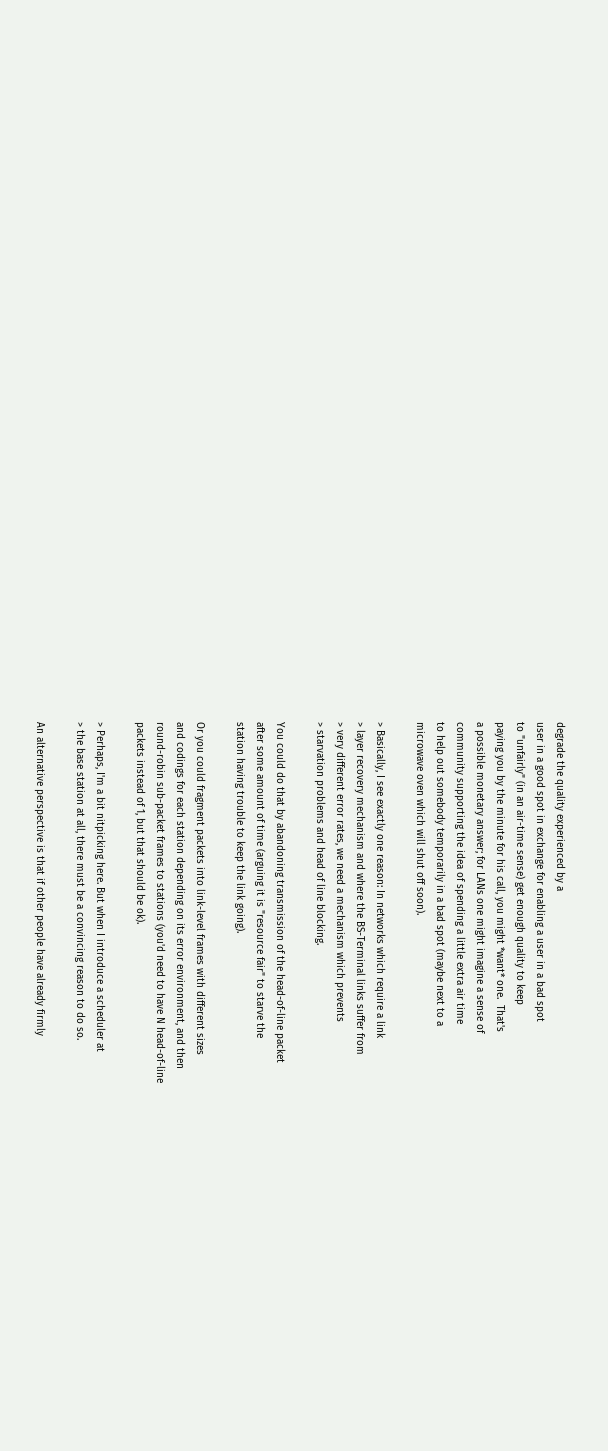degrade the quality experienced by a
user in a good spot in exchange for enabling a user in a bad spot
to "unfairly" (in an air-time sense) get enough quality to keep
paying you by the minute for his call, you might *want* one.  That's
a possible monetary answer; for LANs one might imagine a sense of
community supporting the idea of spending a little extra air time
to help out somebody temporarily in a bad spot (maybe next to a
microwave oven which will shut off soon).

> Basically, I see exactly one reason: In networks which require a link
> layer recovery mechanism and where the BS-Terminal links suffer from
> very different error rates, we need a mechanism which prevents
> starvation problems and head of line blocking.

You could do that by abandoning transmission of the head-of-line packet
after some amount of time (arguing it is "resource fair" to starve the
station having trouble to keep the link going).

Or you could fragment packets into link-level frames with different sizes
and codings for each station depending on its error environment, and then
round-robin sub-packet frames to stations (you'd need to have N head-of-line
packets instead of 1, but that should be ok).

> Perhaps, I'm a bit nitpicking here. But when I introduce a scheduler at
> the base station at all, there must be a convincing reason to do so.

An alternative perspective is that if other people have already firmly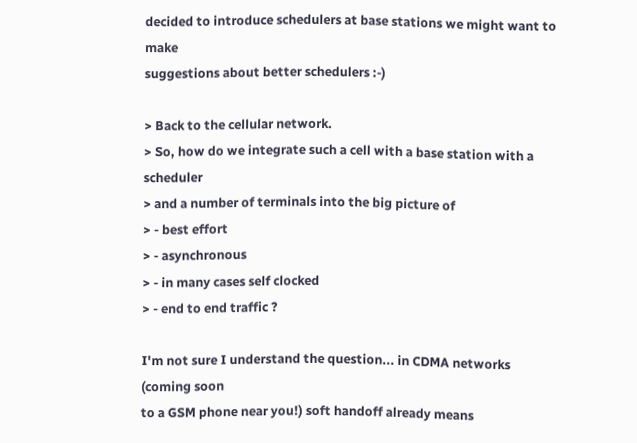decided to introduce schedulers at base stations we might want to make
suggestions about better schedulers :-)

> Back to the cellular network.
> So, how do we integrate such a cell with a base station with a scheduler
> and a number of terminals into the big picture of
> - best effort
> - asynchronous
> - in many cases self clocked
> - end to end traffic ?

I'm not sure I understand the question... in CDMA networks (coming soon
to a GSM phone near you!) soft handoff already means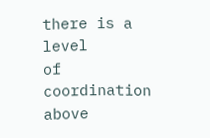there is a level
of coordination above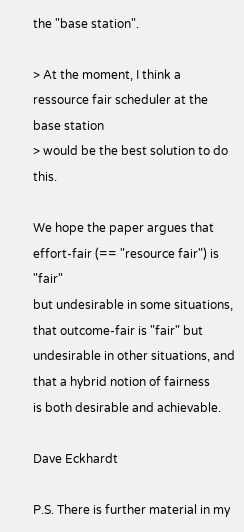the "base station".

> At the moment, I think a ressource fair scheduler at the base station
> would be the best solution to do this.

We hope the paper argues that effort-fair (== "resource fair") is "fair"
but undesirable in some situations, that outcome-fair is "fair" but
undesirable in other situations, and that a hybrid notion of fairness
is both desirable and achievable.

Dave Eckhardt

P.S. There is further material in my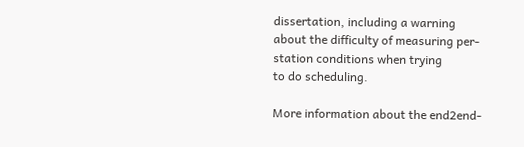dissertation, including a warning
about the difficulty of measuring per-station conditions when trying
to do scheduling.

More information about the end2end-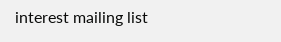interest mailing list